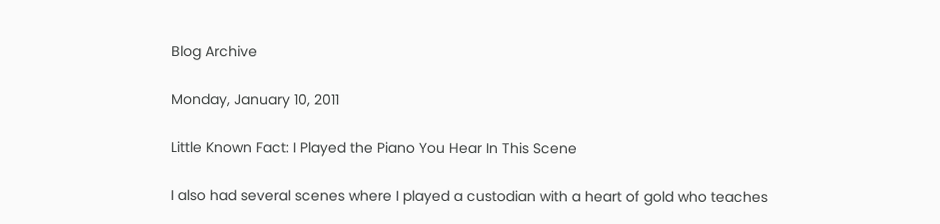Blog Archive

Monday, January 10, 2011

Little Known Fact: I Played the Piano You Hear In This Scene

I also had several scenes where I played a custodian with a heart of gold who teaches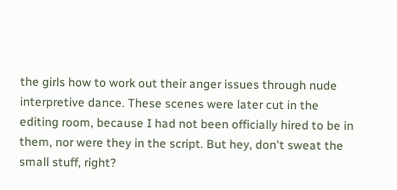the girls how to work out their anger issues through nude interpretive dance. These scenes were later cut in the editing room, because I had not been officially hired to be in them, nor were they in the script. But hey, don't sweat the small stuff, right?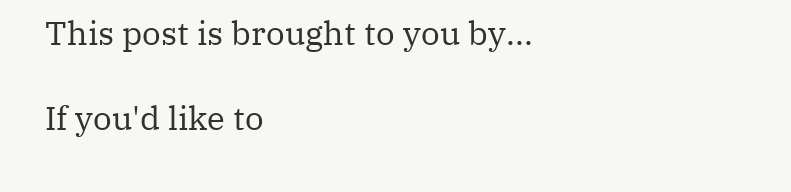This post is brought to you by...

If you'd like to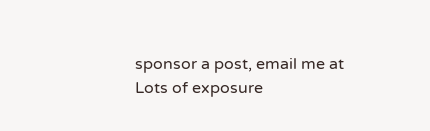sponsor a post, email me at Lots of exposure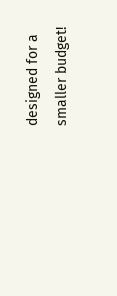designed for a smaller budget!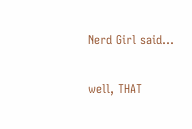Nerd Girl said...

well, THAT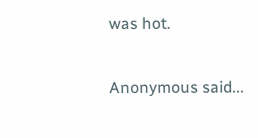was hot.

Anonymous said...